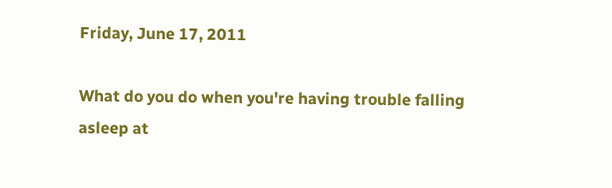Friday, June 17, 2011

What do you do when you're having trouble falling asleep at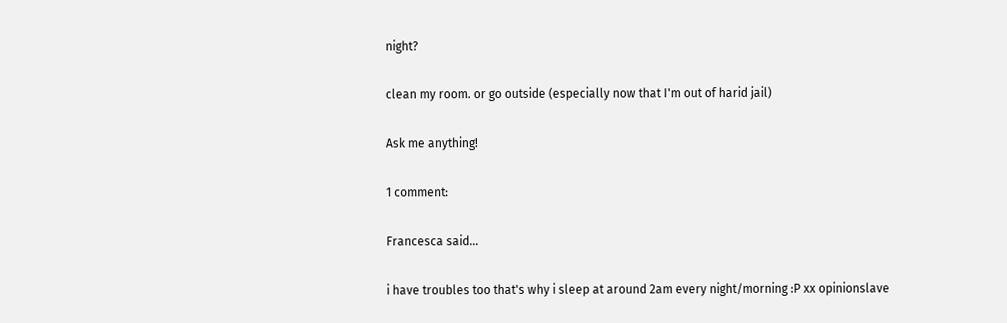night?

clean my room. or go outside (especially now that I'm out of harid jail)

Ask me anything!

1 comment:

Francesca said...

i have troubles too that's why i sleep at around 2am every night/morning :P xx opinionslave